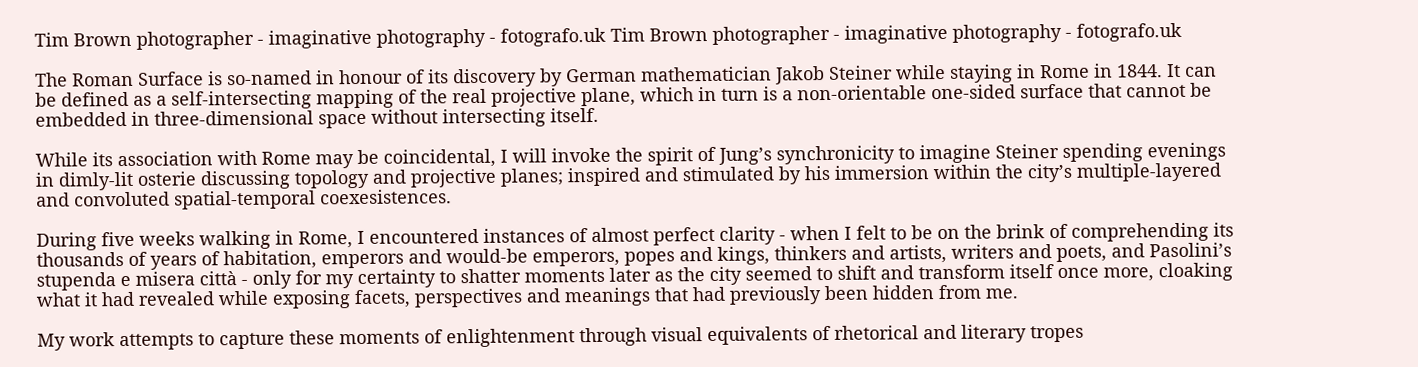Tim Brown photographer - imaginative photography - fotografo.uk Tim Brown photographer - imaginative photography - fotografo.uk

The Roman Surface is so-named in honour of its discovery by German mathematician Jakob Steiner while staying in Rome in 1844. It can be defined as a self-intersecting mapping of the real projective plane, which in turn is a non-orientable one-sided surface that cannot be embedded in three-dimensional space without intersecting itself.

While its association with Rome may be coincidental, I will invoke the spirit of Jung’s synchronicity to imagine Steiner spending evenings in dimly-lit osterie discussing topology and projective planes; inspired and stimulated by his immersion within the city’s multiple-layered and convoluted spatial-temporal coexesistences.

During five weeks walking in Rome, I encountered instances of almost perfect clarity - when I felt to be on the brink of comprehending its thousands of years of habitation, emperors and would-be emperors, popes and kings, thinkers and artists, writers and poets, and Pasolini’s stupenda e misera città - only for my certainty to shatter moments later as the city seemed to shift and transform itself once more, cloaking what it had revealed while exposing facets, perspectives and meanings that had previously been hidden from me.

My work attempts to capture these moments of enlightenment through visual equivalents of rhetorical and literary tropes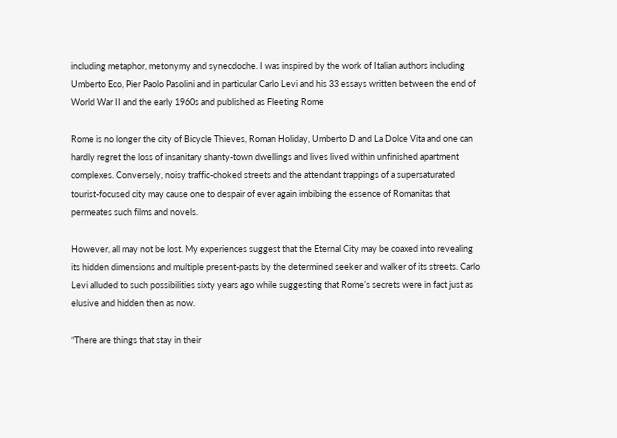including metaphor, metonymy and synecdoche. I was inspired by the work of Italian authors including Umberto Eco, Pier Paolo Pasolini and in particular Carlo Levi and his 33 essays written between the end of World War II and the early 1960s and published as Fleeting Rome

Rome is no longer the city of Bicycle Thieves, Roman Holiday, Umberto D and La Dolce Vita and one can hardly regret the loss of insanitary shanty-town dwellings and lives lived within unfinished apartment complexes. Conversely, noisy traffic-choked streets and the attendant trappings of a supersaturated tourist-focused city may cause one to despair of ever again imbibing the essence of Romanitas that permeates such films and novels.

However, all may not be lost. My experiences suggest that the Eternal City may be coaxed into revealing its hidden dimensions and multiple present-pasts by the determined seeker and walker of its streets. Carlo Levi alluded to such possibilities sixty years ago while suggesting that Rome’s secrets were in fact just as elusive and hidden then as now.

“There are things that stay in their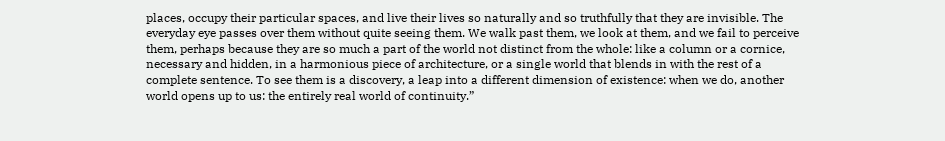places, occupy their particular spaces, and live their lives so naturally and so truthfully that they are invisible. The everyday eye passes over them without quite seeing them. We walk past them, we look at them, and we fail to perceive them, perhaps because they are so much a part of the world not distinct from the whole: like a column or a cornice, necessary and hidden, in a harmonious piece of architecture, or a single world that blends in with the rest of a complete sentence. To see them is a discovery, a leap into a different dimension of existence: when we do, another world opens up to us: the entirely real world of continuity.”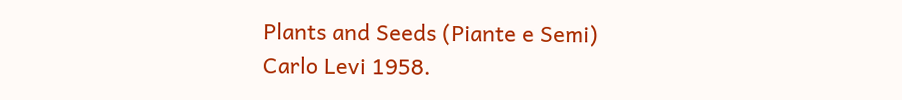Plants and Seeds (Piante e Semi) Carlo Levi 1958.